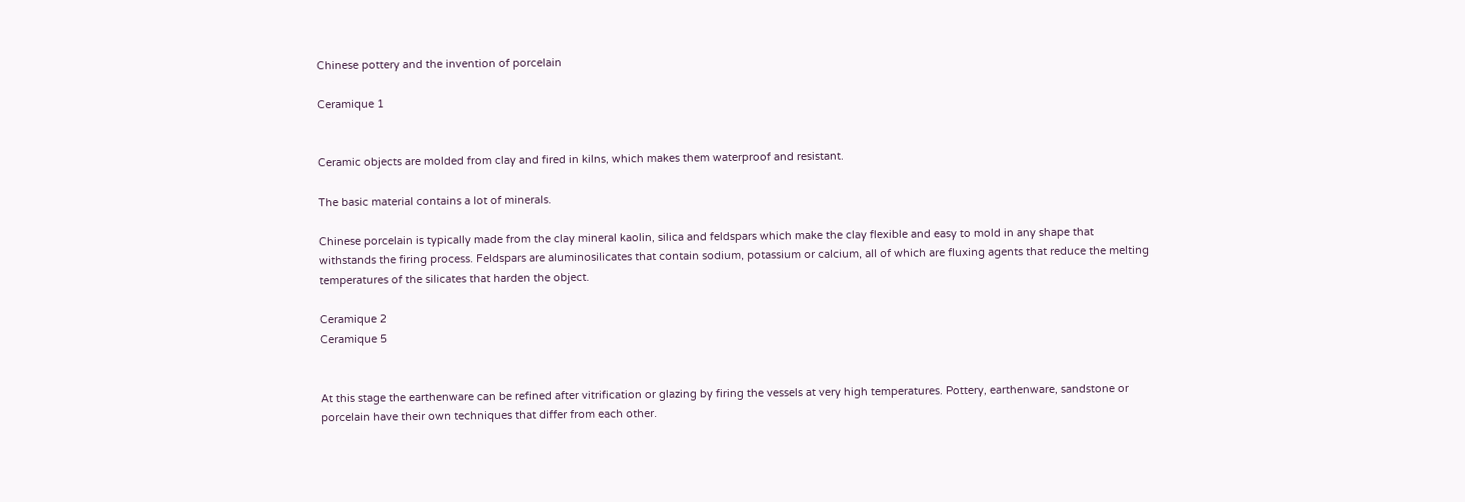Chinese pottery and the invention of porcelain

Ceramique 1


Ceramic objects are molded from clay and fired in kilns, which makes them waterproof and resistant.

The basic material contains a lot of minerals.

Chinese porcelain is typically made from the clay mineral kaolin, silica and feldspars which make the clay flexible and easy to mold in any shape that withstands the firing process. Feldspars are aluminosilicates that contain sodium, potassium or calcium, all of which are fluxing agents that reduce the melting temperatures of the silicates that harden the object.

Ceramique 2
Ceramique 5


At this stage the earthenware can be refined after vitrification or glazing by firing the vessels at very high temperatures. Pottery, earthenware, sandstone or porcelain have their own techniques that differ from each other.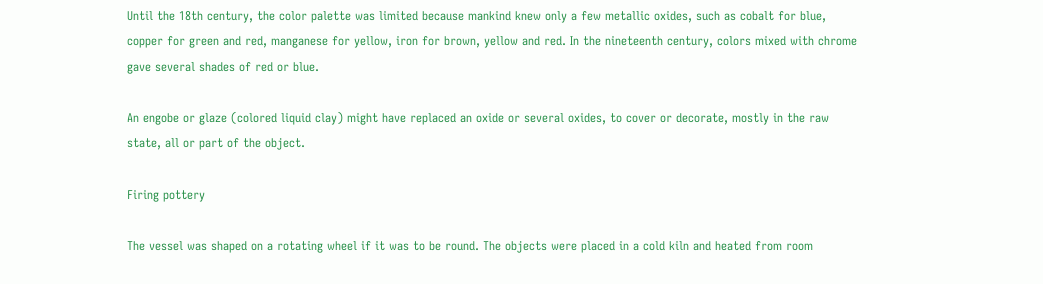Until the 18th century, the color palette was limited because mankind knew only a few metallic oxides, such as cobalt for blue, copper for green and red, manganese for yellow, iron for brown, yellow and red. In the nineteenth century, colors mixed with chrome gave several shades of red or blue.

An engobe or glaze (colored liquid clay) might have replaced an oxide or several oxides, to cover or decorate, mostly in the raw state, all or part of the object.

Firing pottery

The vessel was shaped on a rotating wheel if it was to be round. The objects were placed in a cold kiln and heated from room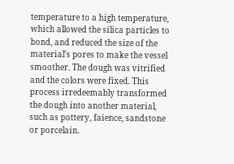temperature to a high temperature, which allowed the silica particles to bond, and reduced the size of the material’s pores to make the vessel smoother. The dough was vitrified and the colors were fixed. This process irredeemably transformed the dough into another material, such as pottery, faience, sandstone or porcelain.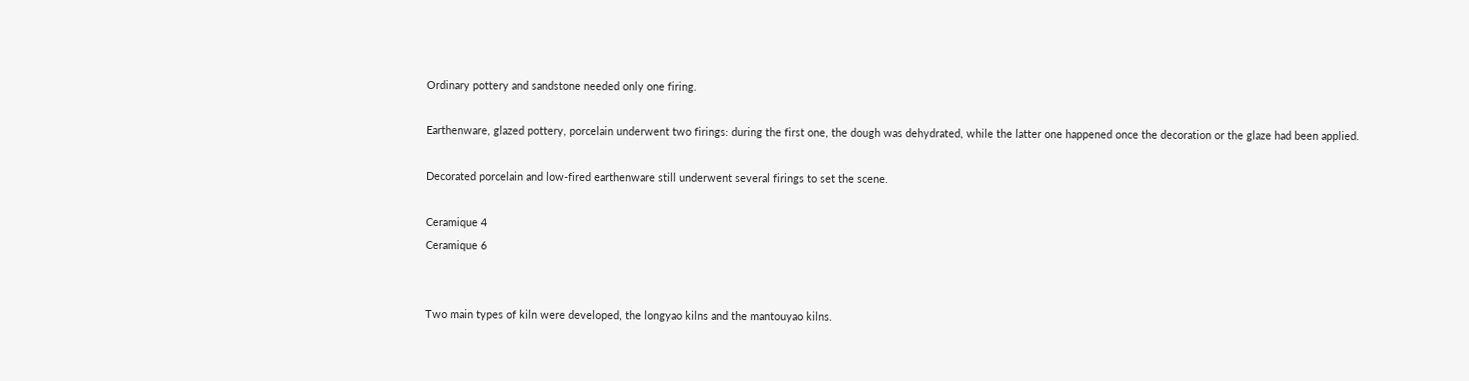Ordinary pottery and sandstone needed only one firing.

Earthenware, glazed pottery, porcelain underwent two firings: during the first one, the dough was dehydrated, while the latter one happened once the decoration or the glaze had been applied.

Decorated porcelain and low-fired earthenware still underwent several firings to set the scene.

Ceramique 4
Ceramique 6


Two main types of kiln were developed, the longyao kilns and the mantouyao kilns.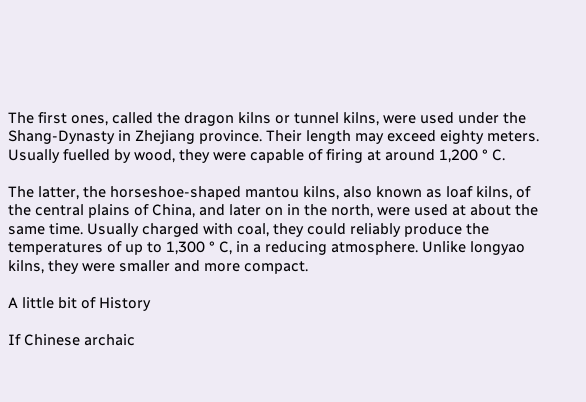The first ones, called the dragon kilns or tunnel kilns, were used under the Shang-Dynasty in Zhejiang province. Their length may exceed eighty meters. Usually fuelled by wood, they were capable of firing at around 1,200 ° C.

The latter, the horseshoe-shaped mantou kilns, also known as loaf kilns, of the central plains of China, and later on in the north, were used at about the same time. Usually charged with coal, they could reliably produce the temperatures of up to 1,300 ° C, in a reducing atmosphere. Unlike longyao kilns, they were smaller and more compact.

A little bit of History

If Chinese archaic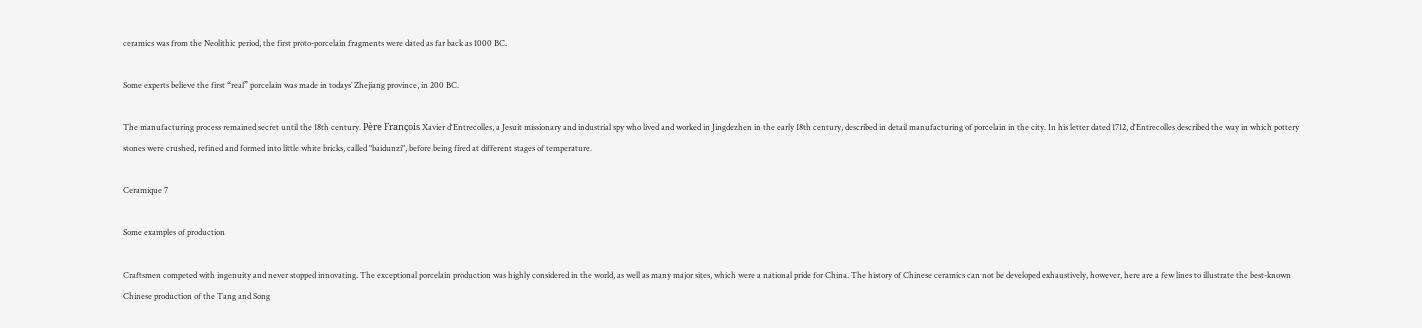ceramics was from the Neolithic period, the first proto-porcelain fragments were dated as far back as 1000 BC.

Some experts believe the first “real” porcelain was made in todays’ Zhejiang province, in 200 BC.

The manufacturing process remained secret until the 18th century. Père François Xavier d'Entrecolles, a Jesuit missionary and industrial spy who lived and worked in Jingdezhen in the early 18th century, described in detail manufacturing of porcelain in the city. In his letter dated 1712, d'Entrecolles described the way in which pottery stones were crushed, refined and formed into little white bricks, called "baidunzi", before being fired at different stages of temperature.

Ceramique 7

Some examples of production

Craftsmen competed with ingenuity and never stopped innovating. The exceptional porcelain production was highly considered in the world, as well as many major sites, which were a national pride for China. The history of Chinese ceramics can not be developed exhaustively, however, here are a few lines to illustrate the best-known Chinese production of the Tang and Song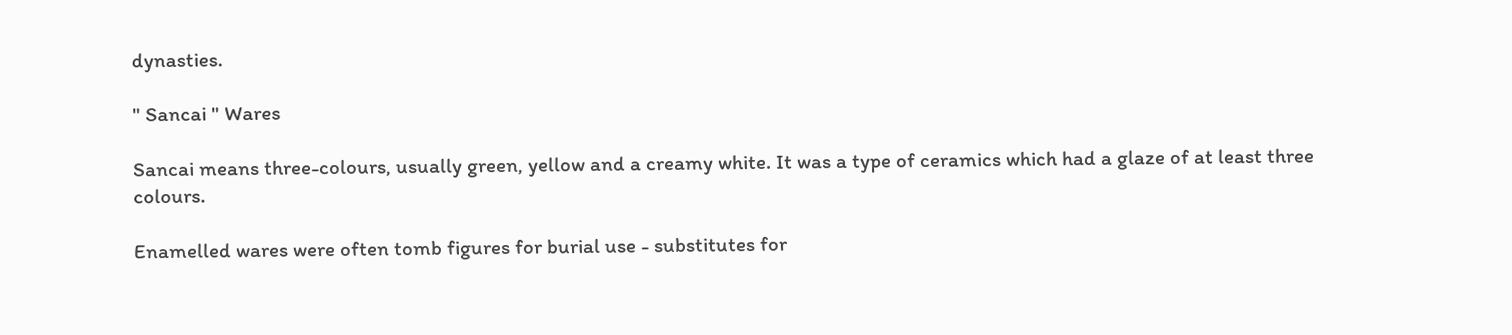dynasties.

" Sancai " Wares

Sancai means three-colours, usually green, yellow and a creamy white. It was a type of ceramics which had a glaze of at least three colours.

Enamelled wares were often tomb figures for burial use - substitutes for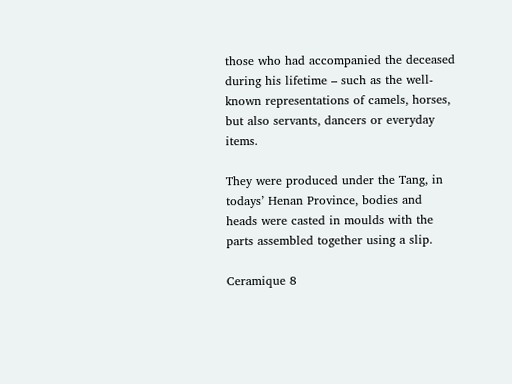those who had accompanied the deceased during his lifetime – such as the well-known representations of camels, horses, but also servants, dancers or everyday items.

They were produced under the Tang, in todays’ Henan Province, bodies and heads were casted in moulds with the parts assembled together using a slip.

Ceramique 8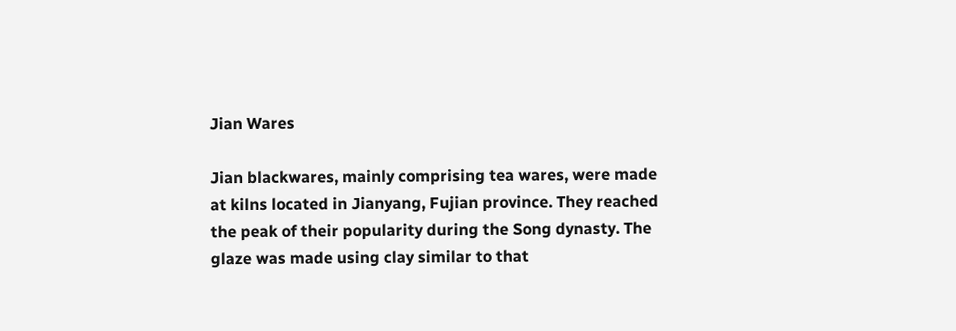Jian Wares

Jian blackwares, mainly comprising tea wares, were made at kilns located in Jianyang, Fujian province. They reached the peak of their popularity during the Song dynasty. The glaze was made using clay similar to that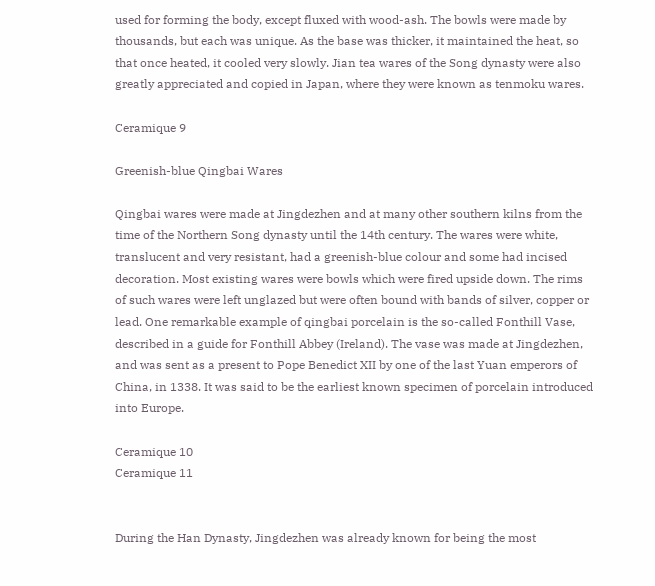used for forming the body, except fluxed with wood-ash. The bowls were made by thousands, but each was unique. As the base was thicker, it maintained the heat, so that once heated, it cooled very slowly. Jian tea wares of the Song dynasty were also greatly appreciated and copied in Japan, where they were known as tenmoku wares.

Ceramique 9

Greenish-blue Qingbai Wares

Qingbai wares were made at Jingdezhen and at many other southern kilns from the time of the Northern Song dynasty until the 14th century. The wares were white, translucent and very resistant, had a greenish-blue colour and some had incised decoration. Most existing wares were bowls which were fired upside down. The rims of such wares were left unglazed but were often bound with bands of silver, copper or lead. One remarkable example of qingbai porcelain is the so-called Fonthill Vase, described in a guide for Fonthill Abbey (Ireland). The vase was made at Jingdezhen, and was sent as a present to Pope Benedict XII by one of the last Yuan emperors of China, in 1338. It was said to be the earliest known specimen of porcelain introduced into Europe.

Ceramique 10
Ceramique 11


During the Han Dynasty, Jingdezhen was already known for being the most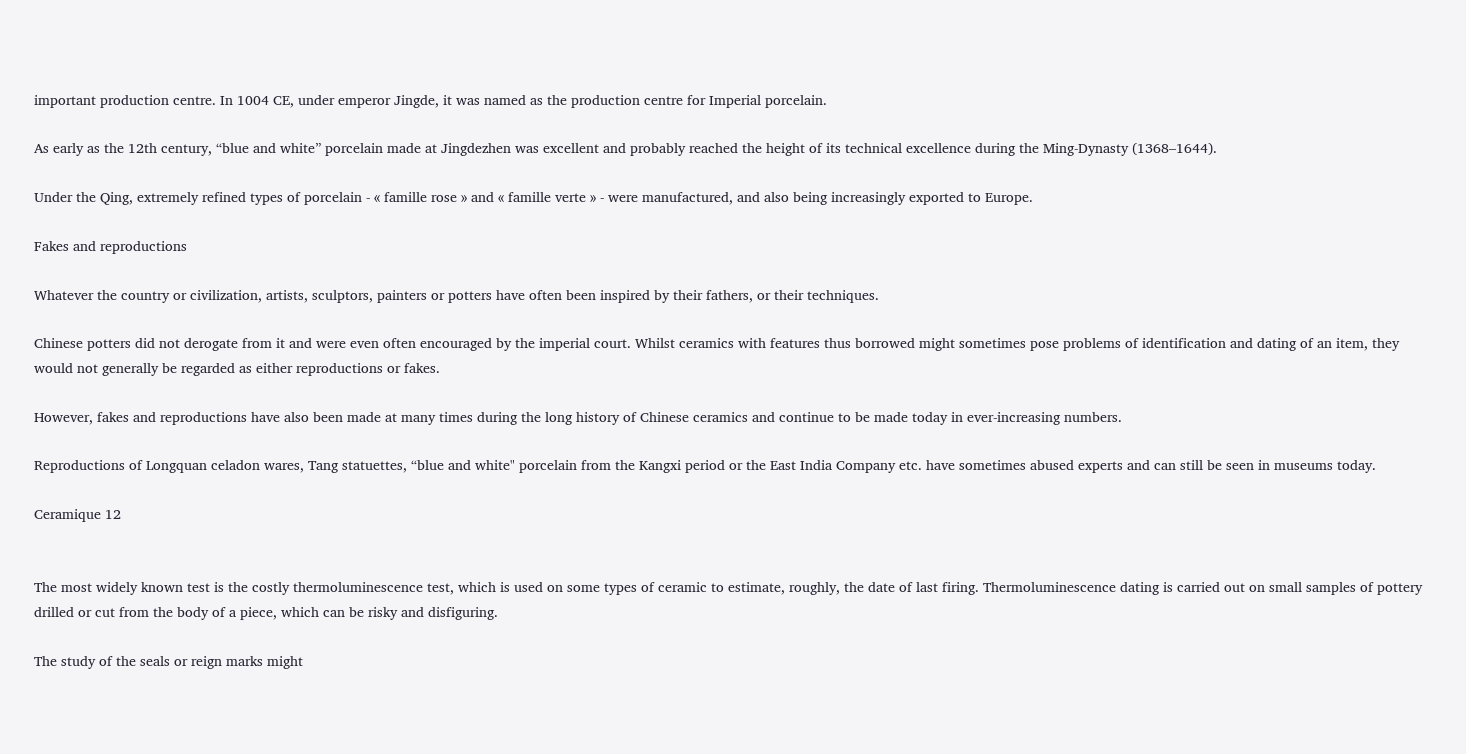important production centre. In 1004 CE, under emperor Jingde, it was named as the production centre for Imperial porcelain.

As early as the 12th century, “blue and white” porcelain made at Jingdezhen was excellent and probably reached the height of its technical excellence during the Ming-Dynasty (1368–1644).

Under the Qing, extremely refined types of porcelain - « famille rose » and « famille verte » - were manufactured, and also being increasingly exported to Europe.

Fakes and reproductions

Whatever the country or civilization, artists, sculptors, painters or potters have often been inspired by their fathers, or their techniques.

Chinese potters did not derogate from it and were even often encouraged by the imperial court. Whilst ceramics with features thus borrowed might sometimes pose problems of identification and dating of an item, they would not generally be regarded as either reproductions or fakes.

However, fakes and reproductions have also been made at many times during the long history of Chinese ceramics and continue to be made today in ever-increasing numbers.

Reproductions of Longquan celadon wares, Tang statuettes, “blue and white" porcelain from the Kangxi period or the East India Company etc. have sometimes abused experts and can still be seen in museums today.

Ceramique 12


The most widely known test is the costly thermoluminescence test, which is used on some types of ceramic to estimate, roughly, the date of last firing. Thermoluminescence dating is carried out on small samples of pottery drilled or cut from the body of a piece, which can be risky and disfiguring.

The study of the seals or reign marks might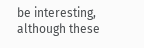be interesting, although these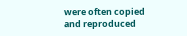were often copied and reproduced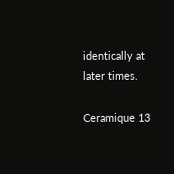identically at later times.

Ceramique 13